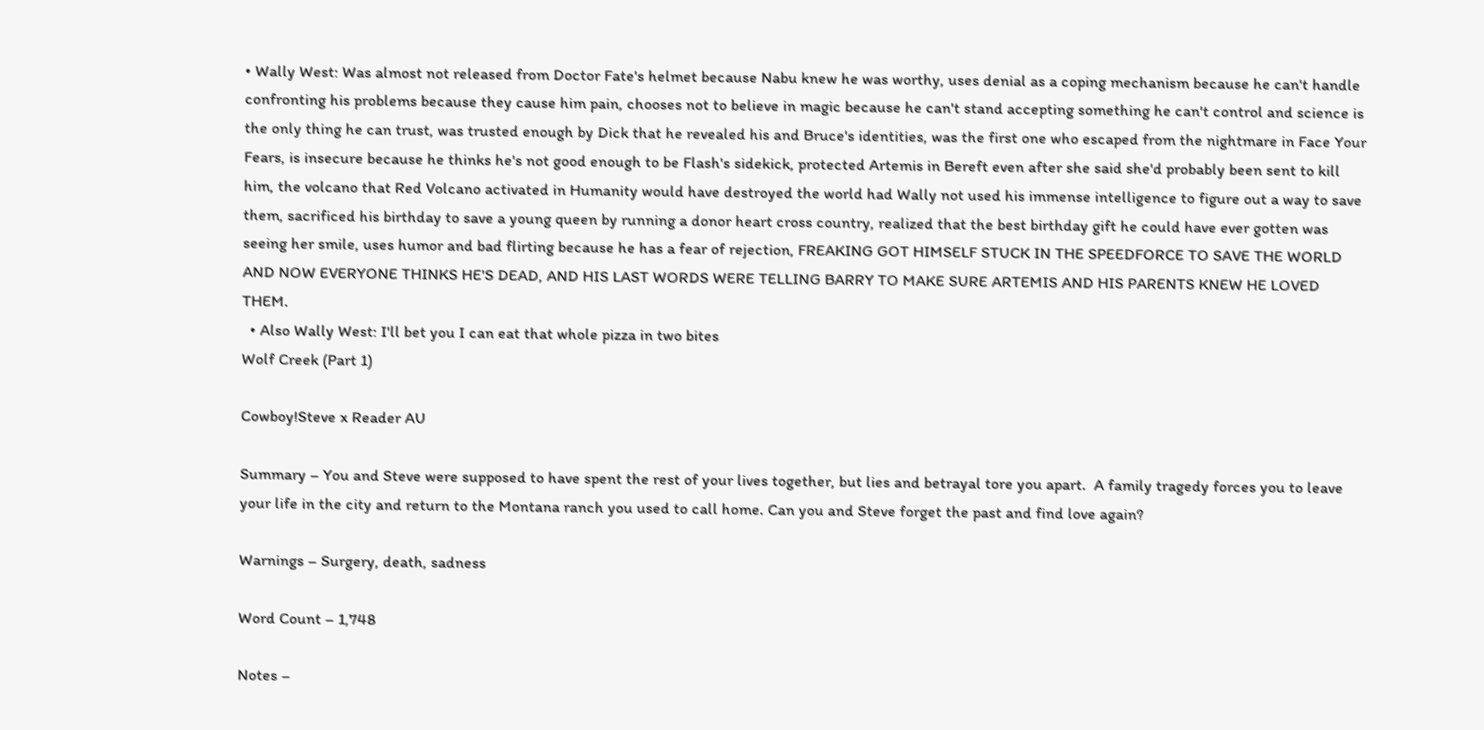• Wally West: Was almost not released from Doctor Fate's helmet because Nabu knew he was worthy, uses denial as a coping mechanism because he can't handle confronting his problems because they cause him pain, chooses not to believe in magic because he can't stand accepting something he can't control and science is the only thing he can trust, was trusted enough by Dick that he revealed his and Bruce's identities, was the first one who escaped from the nightmare in Face Your Fears, is insecure because he thinks he's not good enough to be Flash's sidekick, protected Artemis in Bereft even after she said she'd probably been sent to kill him, the volcano that Red Volcano activated in Humanity would have destroyed the world had Wally not used his immense intelligence to figure out a way to save them, sacrificed his birthday to save a young queen by running a donor heart cross country, realized that the best birthday gift he could have ever gotten was seeing her smile, uses humor and bad flirting because he has a fear of rejection, FREAKING GOT HIMSELF STUCK IN THE SPEEDFORCE TO SAVE THE WORLD AND NOW EVERYONE THINKS HE'S DEAD, AND HIS LAST WORDS WERE TELLING BARRY TO MAKE SURE ARTEMIS AND HIS PARENTS KNEW HE LOVED THEM.
  • Also Wally West: I'll bet you I can eat that whole pizza in two bites
Wolf Creek (Part 1)

Cowboy!Steve x Reader AU

Summary – You and Steve were supposed to have spent the rest of your lives together, but lies and betrayal tore you apart.  A family tragedy forces you to leave your life in the city and return to the Montana ranch you used to call home. Can you and Steve forget the past and find love again?

Warnings – Surgery, death, sadness

Word Count – 1,748

Notes –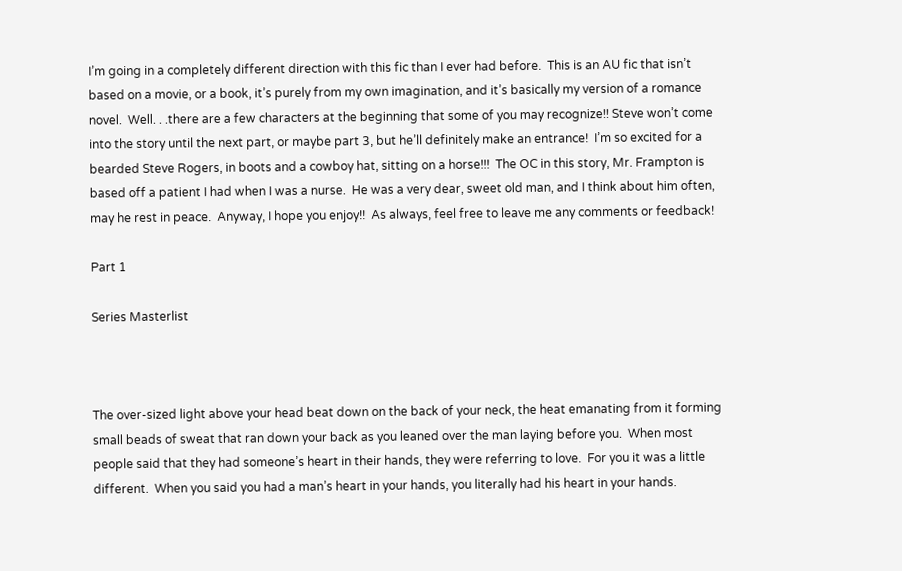I’m going in a completely different direction with this fic than I ever had before.  This is an AU fic that isn’t based on a movie, or a book, it’s purely from my own imagination, and it’s basically my version of a romance novel.  Well. . .there are a few characters at the beginning that some of you may recognize!! Steve won’t come into the story until the next part, or maybe part 3, but he’ll definitely make an entrance!  I’m so excited for a bearded Steve Rogers, in boots and a cowboy hat, sitting on a horse!!!  The OC in this story, Mr. Frampton is based off a patient I had when I was a nurse.  He was a very dear, sweet old man, and I think about him often, may he rest in peace.  Anyway, I hope you enjoy!!  As always, feel free to leave me any comments or feedback!

Part 1

Series Masterlist



The over-sized light above your head beat down on the back of your neck, the heat emanating from it forming small beads of sweat that ran down your back as you leaned over the man laying before you.  When most people said that they had someone’s heart in their hands, they were referring to love.  For you it was a little different.  When you said you had a man’s heart in your hands, you literally had his heart in your hands.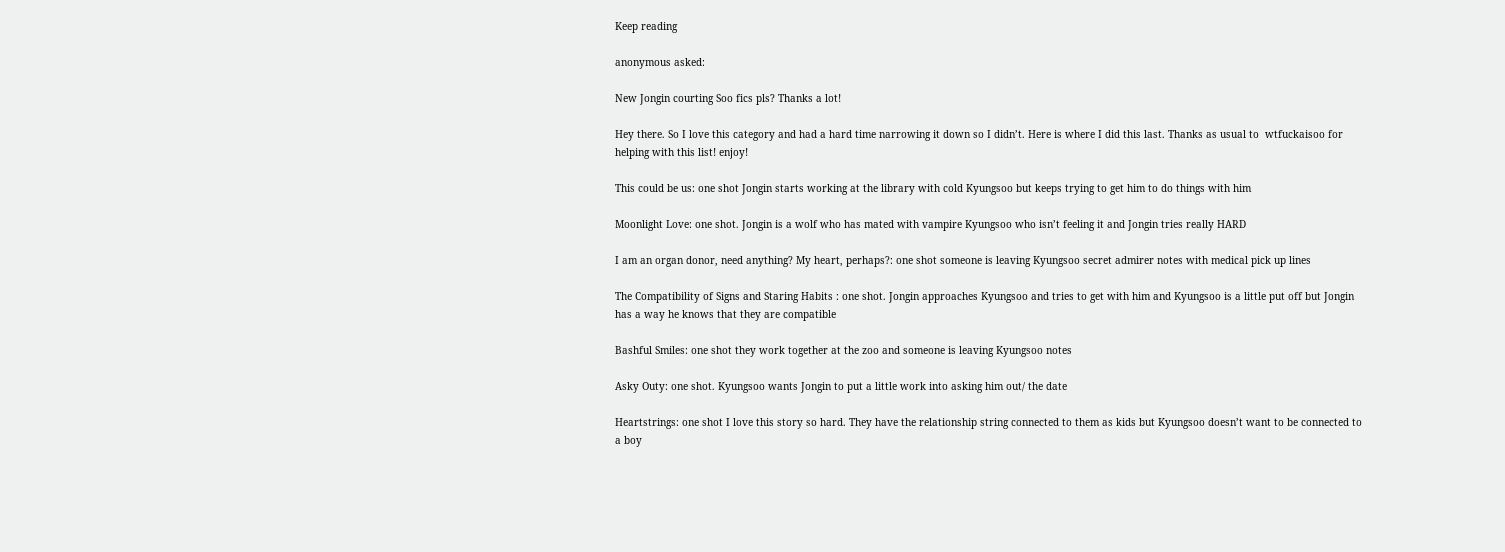Keep reading

anonymous asked:

New Jongin courting Soo fics pls? Thanks a lot!

Hey there. So I love this category and had a hard time narrowing it down so I didn’t. Here is where I did this last. Thanks as usual to  wtfuckaisoo for helping with this list! enjoy!

This could be us: one shot Jongin starts working at the library with cold Kyungsoo but keeps trying to get him to do things with him

Moonlight Love: one shot. Jongin is a wolf who has mated with vampire Kyungsoo who isn’t feeling it and Jongin tries really HARD

I am an organ donor, need anything? My heart, perhaps?: one shot someone is leaving Kyungsoo secret admirer notes with medical pick up lines

The Compatibility of Signs and Staring Habits : one shot. Jongin approaches Kyungsoo and tries to get with him and Kyungsoo is a little put off but Jongin has a way he knows that they are compatible

Bashful Smiles: one shot they work together at the zoo and someone is leaving Kyungsoo notes

Asky Outy: one shot. Kyungsoo wants Jongin to put a little work into asking him out/ the date

Heartstrings: one shot I love this story so hard. They have the relationship string connected to them as kids but Kyungsoo doesn’t want to be connected to a boy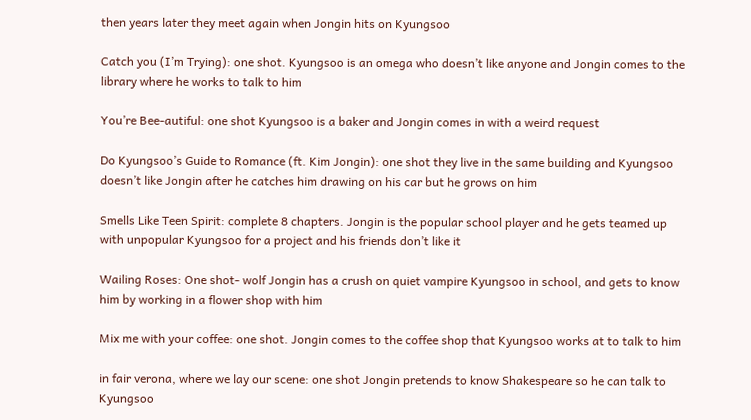then years later they meet again when Jongin hits on Kyungsoo

Catch you (I’m Trying): one shot. Kyungsoo is an omega who doesn’t like anyone and Jongin comes to the library where he works to talk to him

You’re Bee-autiful: one shot Kyungsoo is a baker and Jongin comes in with a weird request

Do Kyungsoo’s Guide to Romance (ft. Kim Jongin): one shot they live in the same building and Kyungsoo doesn’t like Jongin after he catches him drawing on his car but he grows on him

Smells Like Teen Spirit: complete 8 chapters. Jongin is the popular school player and he gets teamed up with unpopular Kyungsoo for a project and his friends don’t like it

Wailing Roses: One shot- wolf Jongin has a crush on quiet vampire Kyungsoo in school, and gets to know him by working in a flower shop with him

Mix me with your coffee: one shot. Jongin comes to the coffee shop that Kyungsoo works at to talk to him

in fair verona, where we lay our scene: one shot Jongin pretends to know Shakespeare so he can talk to Kyungsoo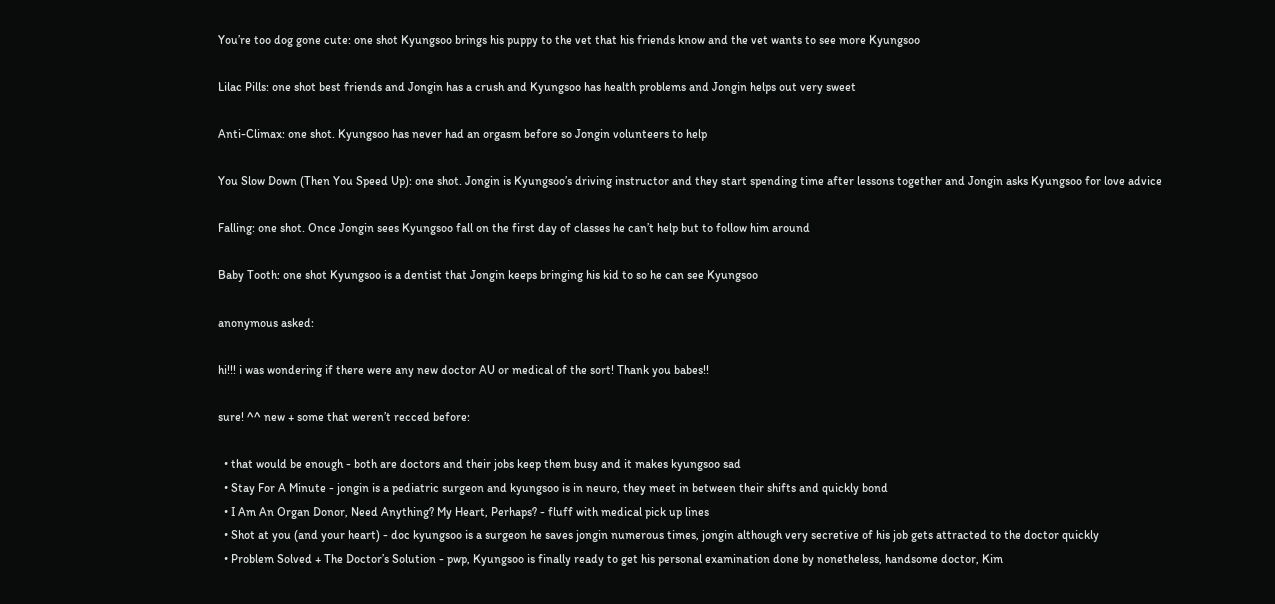You’re too dog gone cute: one shot Kyungsoo brings his puppy to the vet that his friends know and the vet wants to see more Kyungsoo

Lilac Pills: one shot best friends and Jongin has a crush and Kyungsoo has health problems and Jongin helps out very sweet

Anti-Climax: one shot. Kyungsoo has never had an orgasm before so Jongin volunteers to help

You Slow Down (Then You Speed Up): one shot. Jongin is Kyungsoo’s driving instructor and they start spending time after lessons together and Jongin asks Kyungsoo for love advice

Falling: one shot. Once Jongin sees Kyungsoo fall on the first day of classes he can’t help but to follow him around

Baby Tooth: one shot Kyungsoo is a dentist that Jongin keeps bringing his kid to so he can see Kyungsoo

anonymous asked:

hi!!! i was wondering if there were any new doctor AU or medical of the sort! Thank you babes!!

sure! ^^ new + some that weren’t recced before:

  • that would be enough - both are doctors and their jobs keep them busy and it makes kyungsoo sad
  • Stay For A Minute - jongin is a pediatric surgeon and kyungsoo is in neuro, they meet in between their shifts and quickly bond
  • I Am An Organ Donor, Need Anything? My Heart, Perhaps? - fluff with medical pick up lines
  • Shot at you (and your heart) - doc kyungsoo is a surgeon he saves jongin numerous times, jongin although very secretive of his job gets attracted to the doctor quickly
  • Problem Solved + The Doctor’s Solution - pwp, Kyungsoo is finally ready to get his personal examination done by nonetheless, handsome doctor, Kim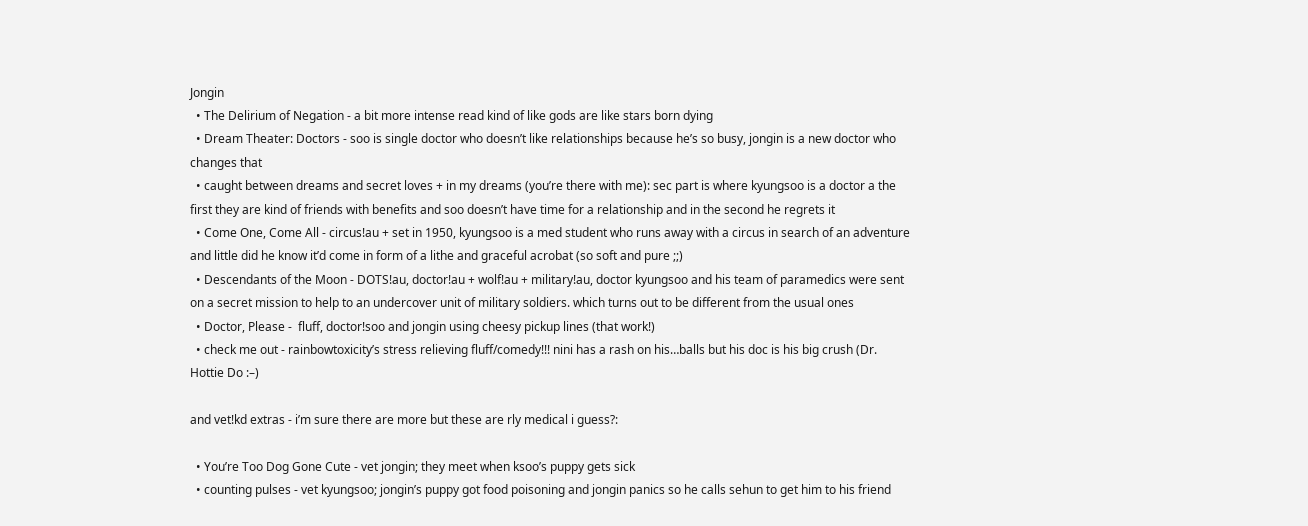Jongin
  • The Delirium of Negation - a bit more intense read kind of like gods are like stars born dying
  • Dream Theater: Doctors - soo is single doctor who doesn’t like relationships because he’s so busy, jongin is a new doctor who changes that
  • caught between dreams and secret loves + in my dreams (you’re there with me): sec part is where kyungsoo is a doctor a the first they are kind of friends with benefits and soo doesn’t have time for a relationship and in the second he regrets it
  • Come One, Come All - circus!au + set in 1950, kyungsoo is a med student who runs away with a circus in search of an adventure and little did he know it’d come in form of a lithe and graceful acrobat (so soft and pure ;;)
  • Descendants of the Moon - DOTS!au, doctor!au + wolf!au + military!au, doctor kyungsoo and his team of paramedics were sent on a secret mission to help to an undercover unit of military soldiers. which turns out to be different from the usual ones
  • Doctor, Please -  fluff, doctor!soo and jongin using cheesy pickup lines (that work!)
  • check me out - rainbowtoxicity’s stress relieving fluff/comedy!!! nini has a rash on his…balls but his doc is his big crush (Dr. Hottie Do :–)

and vet!kd extras - i’m sure there are more but these are rly medical i guess?:

  • You’re Too Dog Gone Cute - vet jongin; they meet when ksoo’s puppy gets sick
  • counting pulses - vet kyungsoo; jongin’s puppy got food poisoning and jongin panics so he calls sehun to get him to his friend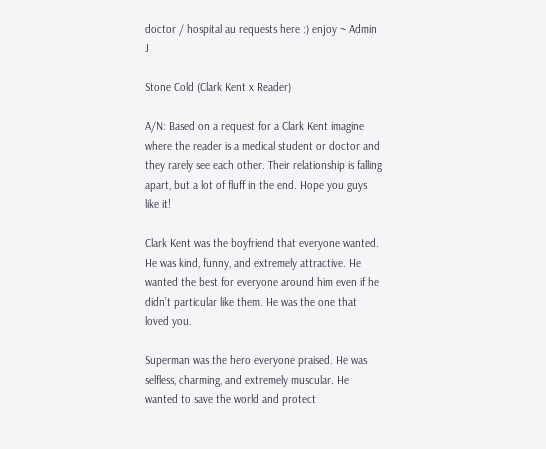doctor / hospital au requests here :) enjoy ~ Admin J

Stone Cold (Clark Kent x Reader)

A/N: Based on a request for a Clark Kent imagine where the reader is a medical student or doctor and they rarely see each other. Their relationship is falling apart, but a lot of fluff in the end. Hope you guys like it!

Clark Kent was the boyfriend that everyone wanted. He was kind, funny, and extremely attractive. He wanted the best for everyone around him even if he didn’t particular like them. He was the one that loved you.

Superman was the hero everyone praised. He was selfless, charming, and extremely muscular. He wanted to save the world and protect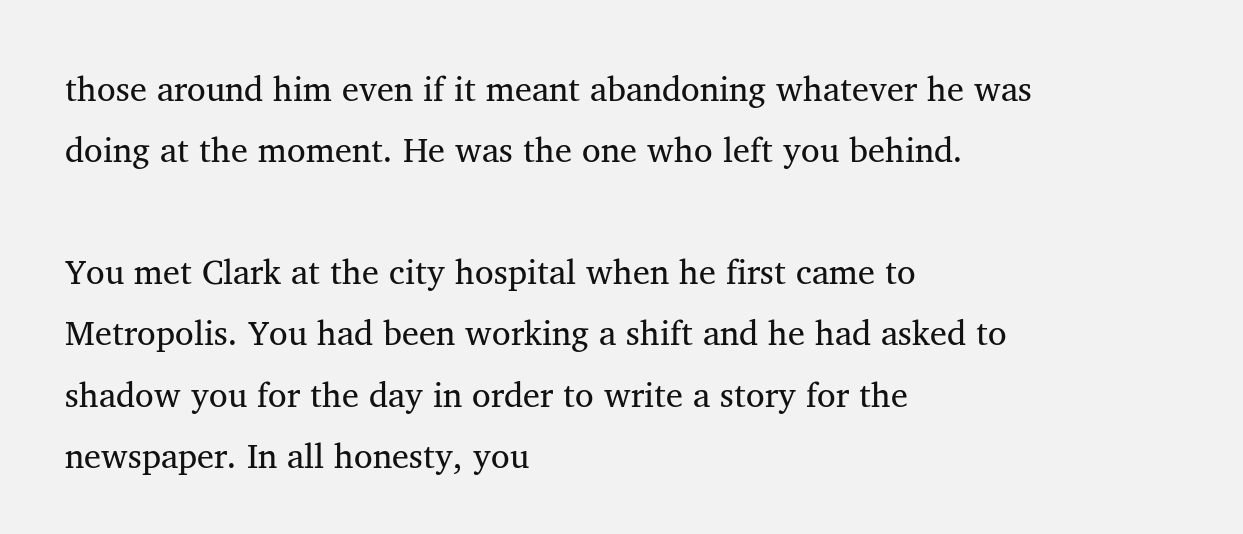those around him even if it meant abandoning whatever he was doing at the moment. He was the one who left you behind.

You met Clark at the city hospital when he first came to Metropolis. You had been working a shift and he had asked to shadow you for the day in order to write a story for the newspaper. In all honesty, you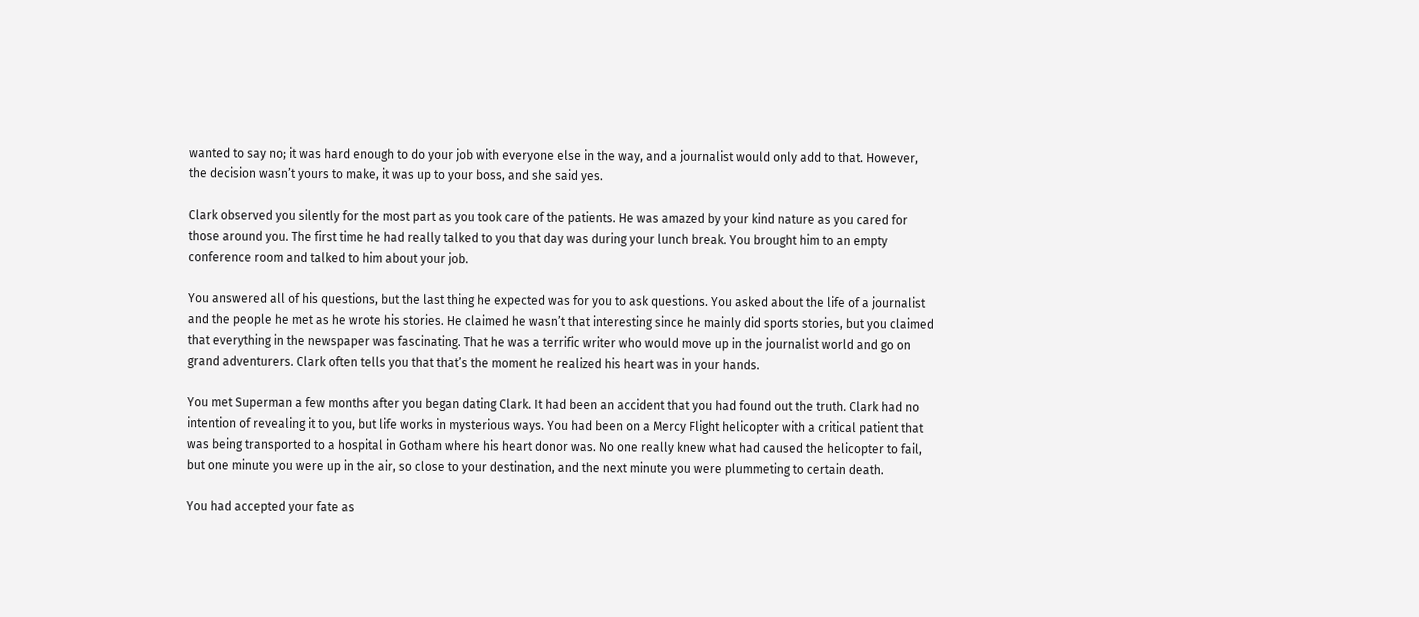wanted to say no; it was hard enough to do your job with everyone else in the way, and a journalist would only add to that. However, the decision wasn’t yours to make, it was up to your boss, and she said yes.

Clark observed you silently for the most part as you took care of the patients. He was amazed by your kind nature as you cared for those around you. The first time he had really talked to you that day was during your lunch break. You brought him to an empty conference room and talked to him about your job.

You answered all of his questions, but the last thing he expected was for you to ask questions. You asked about the life of a journalist and the people he met as he wrote his stories. He claimed he wasn’t that interesting since he mainly did sports stories, but you claimed that everything in the newspaper was fascinating. That he was a terrific writer who would move up in the journalist world and go on grand adventurers. Clark often tells you that that’s the moment he realized his heart was in your hands.

You met Superman a few months after you began dating Clark. It had been an accident that you had found out the truth. Clark had no intention of revealing it to you, but life works in mysterious ways. You had been on a Mercy Flight helicopter with a critical patient that was being transported to a hospital in Gotham where his heart donor was. No one really knew what had caused the helicopter to fail, but one minute you were up in the air, so close to your destination, and the next minute you were plummeting to certain death.

You had accepted your fate as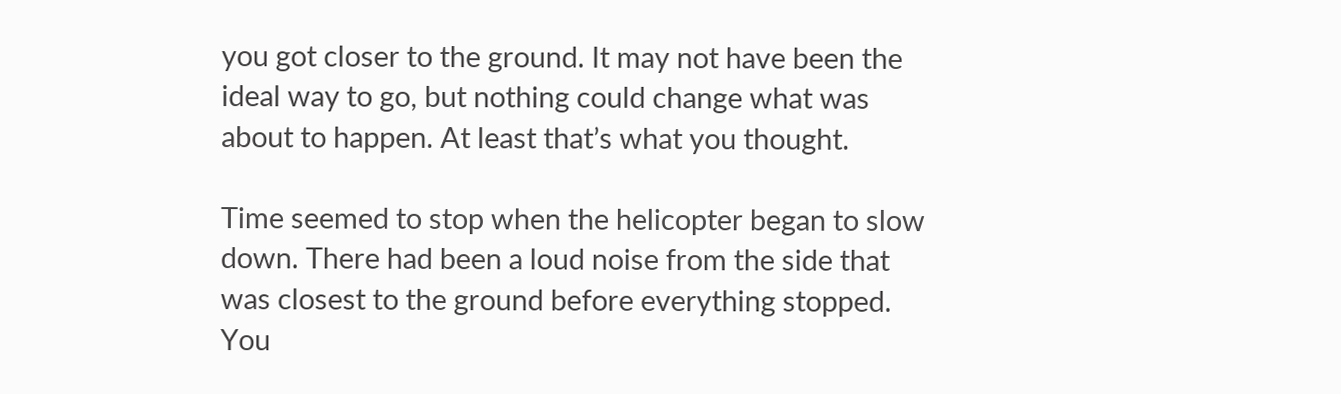you got closer to the ground. It may not have been the ideal way to go, but nothing could change what was about to happen. At least that’s what you thought.

Time seemed to stop when the helicopter began to slow down. There had been a loud noise from the side that was closest to the ground before everything stopped. You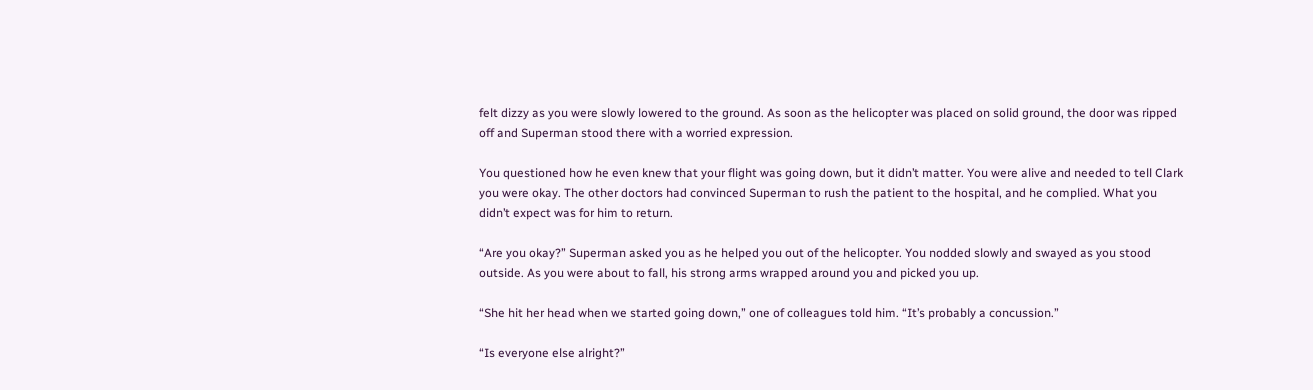felt dizzy as you were slowly lowered to the ground. As soon as the helicopter was placed on solid ground, the door was ripped off and Superman stood there with a worried expression.

You questioned how he even knew that your flight was going down, but it didn’t matter. You were alive and needed to tell Clark you were okay. The other doctors had convinced Superman to rush the patient to the hospital, and he complied. What you didn’t expect was for him to return.

“Are you okay?” Superman asked you as he helped you out of the helicopter. You nodded slowly and swayed as you stood outside. As you were about to fall, his strong arms wrapped around you and picked you up.

“She hit her head when we started going down,” one of colleagues told him. “It’s probably a concussion.”

“Is everyone else alright?”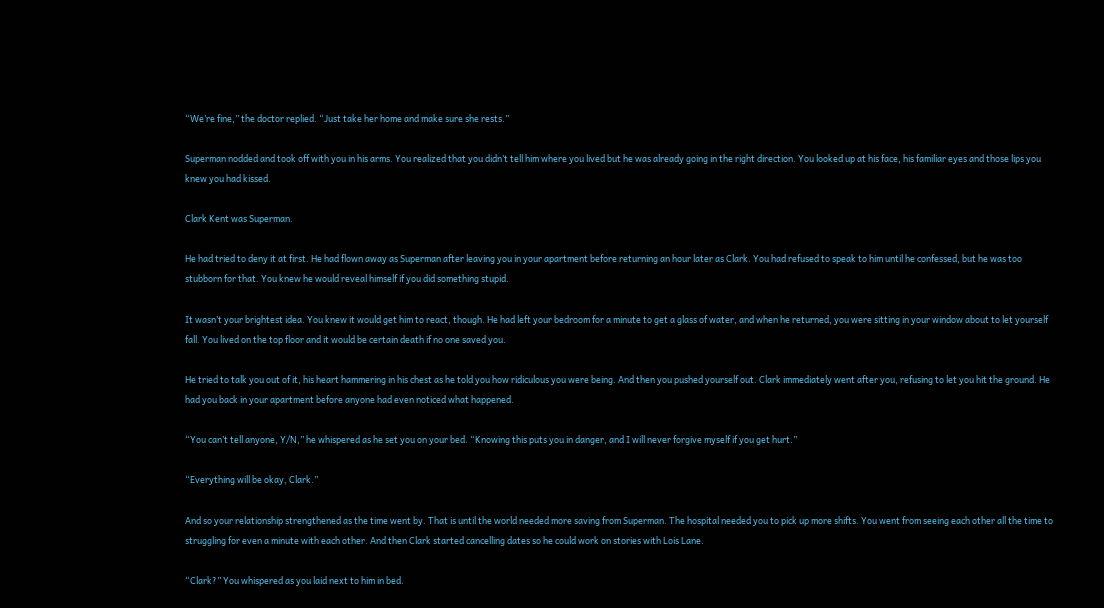“We’re fine,” the doctor replied. “Just take her home and make sure she rests.”

Superman nodded and took off with you in his arms. You realized that you didn’t tell him where you lived but he was already going in the right direction. You looked up at his face, his familiar eyes and those lips you knew you had kissed.

Clark Kent was Superman.

He had tried to deny it at first. He had flown away as Superman after leaving you in your apartment before returning an hour later as Clark. You had refused to speak to him until he confessed, but he was too stubborn for that. You knew he would reveal himself if you did something stupid.

It wasn’t your brightest idea. You knew it would get him to react, though. He had left your bedroom for a minute to get a glass of water, and when he returned, you were sitting in your window about to let yourself fall. You lived on the top floor and it would be certain death if no one saved you.

He tried to talk you out of it, his heart hammering in his chest as he told you how ridiculous you were being. And then you pushed yourself out. Clark immediately went after you, refusing to let you hit the ground. He had you back in your apartment before anyone had even noticed what happened.

“You can’t tell anyone, Y/N,” he whispered as he set you on your bed. “Knowing this puts you in danger, and I will never forgive myself if you get hurt.”

“Everything will be okay, Clark.”

And so your relationship strengthened as the time went by. That is until the world needed more saving from Superman. The hospital needed you to pick up more shifts. You went from seeing each other all the time to struggling for even a minute with each other. And then Clark started cancelling dates so he could work on stories with Lois Lane.

“Clark?” You whispered as you laid next to him in bed.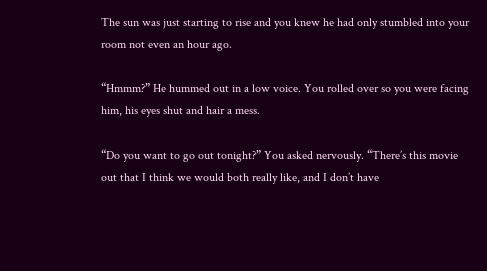The sun was just starting to rise and you knew he had only stumbled into your room not even an hour ago.

“Hmmm?” He hummed out in a low voice. You rolled over so you were facing him, his eyes shut and hair a mess.

“Do you want to go out tonight?” You asked nervously. “There’s this movie out that I think we would both really like, and I don’t have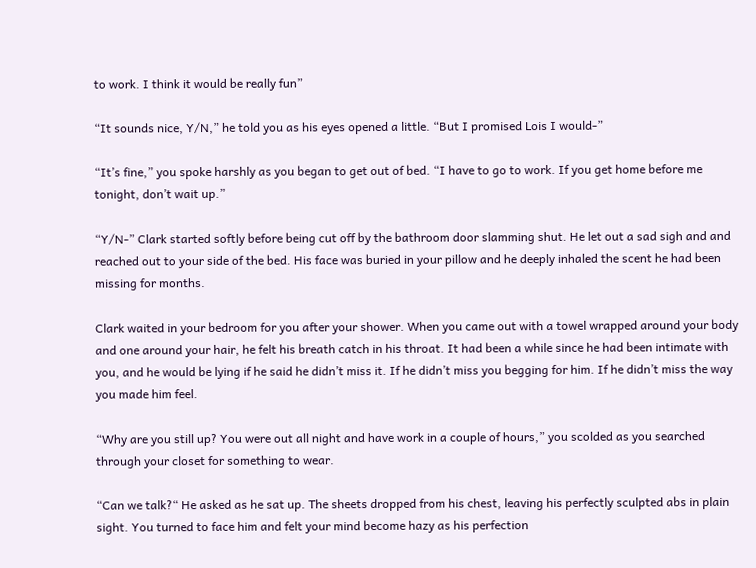to work. I think it would be really fun”

“It sounds nice, Y/N,” he told you as his eyes opened a little. “But I promised Lois I would-”

“It’s fine,” you spoke harshly as you began to get out of bed. “I have to go to work. If you get home before me tonight, don’t wait up.”

“Y/N-” Clark started softly before being cut off by the bathroom door slamming shut. He let out a sad sigh and and reached out to your side of the bed. His face was buried in your pillow and he deeply inhaled the scent he had been missing for months.

Clark waited in your bedroom for you after your shower. When you came out with a towel wrapped around your body and one around your hair, he felt his breath catch in his throat. It had been a while since he had been intimate with you, and he would be lying if he said he didn’t miss it. If he didn’t miss you begging for him. If he didn’t miss the way you made him feel.

“Why are you still up? You were out all night and have work in a couple of hours,” you scolded as you searched through your closet for something to wear.

“Can we talk?“ He asked as he sat up. The sheets dropped from his chest, leaving his perfectly sculpted abs in plain sight. You turned to face him and felt your mind become hazy as his perfection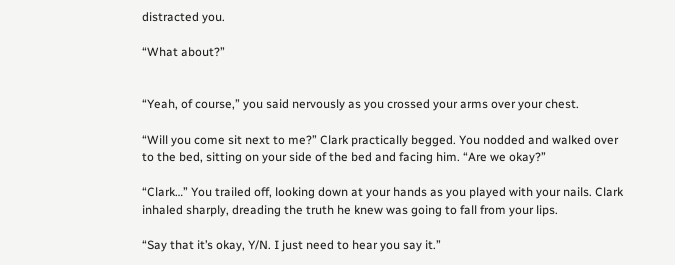distracted you.

“What about?”


“Yeah, of course,” you said nervously as you crossed your arms over your chest.

“Will you come sit next to me?” Clark practically begged. You nodded and walked over to the bed, sitting on your side of the bed and facing him. “Are we okay?”

“Clark…” You trailed off, looking down at your hands as you played with your nails. Clark inhaled sharply, dreading the truth he knew was going to fall from your lips.

“Say that it’s okay, Y/N. I just need to hear you say it.”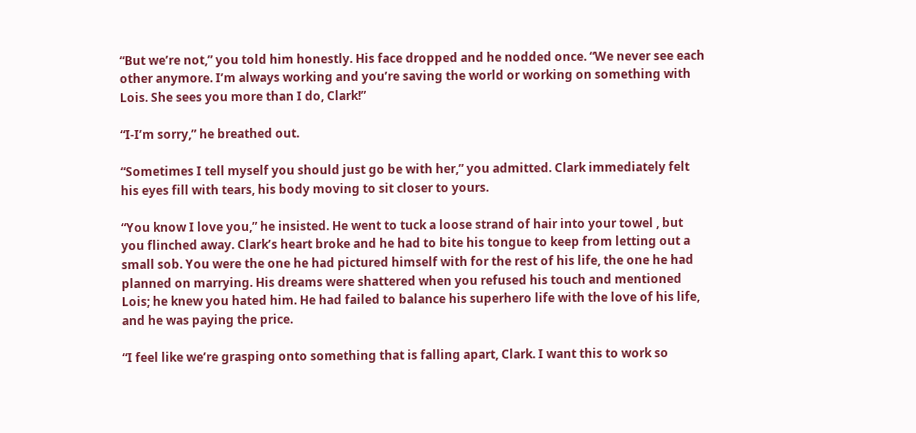“But we’re not,” you told him honestly. His face dropped and he nodded once. “We never see each other anymore. I’m always working and you’re saving the world or working on something with Lois. She sees you more than I do, Clark!”

“I-I’m sorry,” he breathed out.

“Sometimes I tell myself you should just go be with her,” you admitted. Clark immediately felt his eyes fill with tears, his body moving to sit closer to yours.

“You know I love you,” he insisted. He went to tuck a loose strand of hair into your towel , but you flinched away. Clark’s heart broke and he had to bite his tongue to keep from letting out a small sob. You were the one he had pictured himself with for the rest of his life, the one he had planned on marrying. His dreams were shattered when you refused his touch and mentioned Lois; he knew you hated him. He had failed to balance his superhero life with the love of his life, and he was paying the price.

“I feel like we’re grasping onto something that is falling apart, Clark. I want this to work so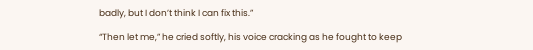badly, but I don’t think I can fix this.”

“Then let me,” he cried softly, his voice cracking as he fought to keep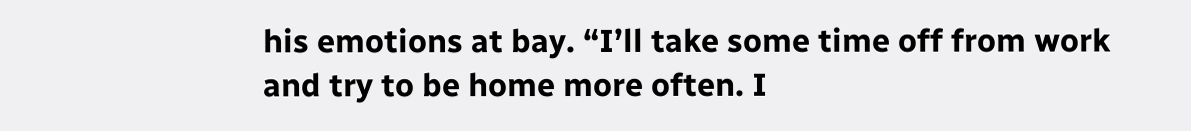his emotions at bay. “I’ll take some time off from work and try to be home more often. I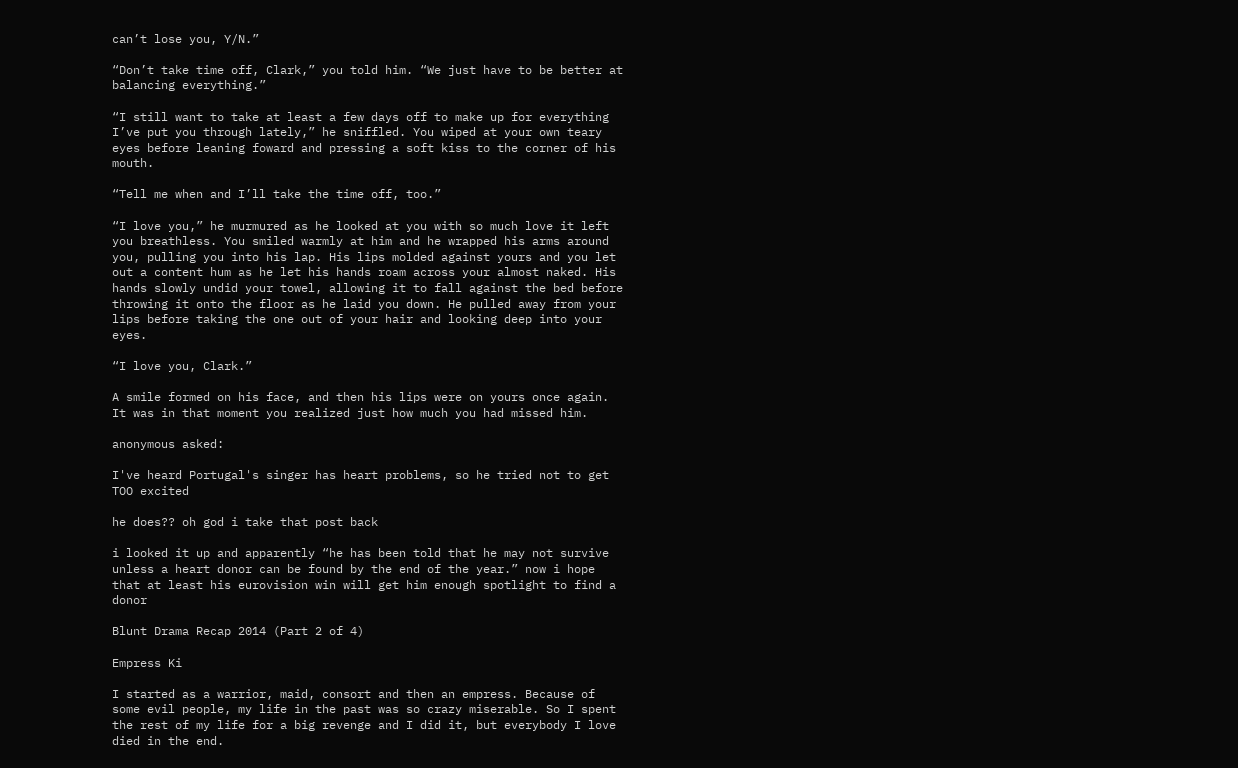can’t lose you, Y/N.”

“Don’t take time off, Clark,” you told him. “We just have to be better at balancing everything.”

“I still want to take at least a few days off to make up for everything I’ve put you through lately,” he sniffled. You wiped at your own teary eyes before leaning foward and pressing a soft kiss to the corner of his mouth.

“Tell me when and I’ll take the time off, too.”

“I love you,” he murmured as he looked at you with so much love it left you breathless. You smiled warmly at him and he wrapped his arms around you, pulling you into his lap. His lips molded against yours and you let out a content hum as he let his hands roam across your almost naked. His hands slowly undid your towel, allowing it to fall against the bed before throwing it onto the floor as he laid you down. He pulled away from your lips before taking the one out of your hair and looking deep into your eyes.

“I love you, Clark.”

A smile formed on his face, and then his lips were on yours once again. It was in that moment you realized just how much you had missed him.

anonymous asked:

I've heard Portugal's singer has heart problems, so he tried not to get TOO excited

he does?? oh god i take that post back

i looked it up and apparently “he has been told that he may not survive unless a heart donor can be found by the end of the year.” now i hope that at least his eurovision win will get him enough spotlight to find a donor

Blunt Drama Recap 2014 (Part 2 of 4)

Empress Ki

I started as a warrior, maid, consort and then an empress. Because of some evil people, my life in the past was so crazy miserable. So I spent the rest of my life for a big revenge and I did it, but everybody I love died in the end.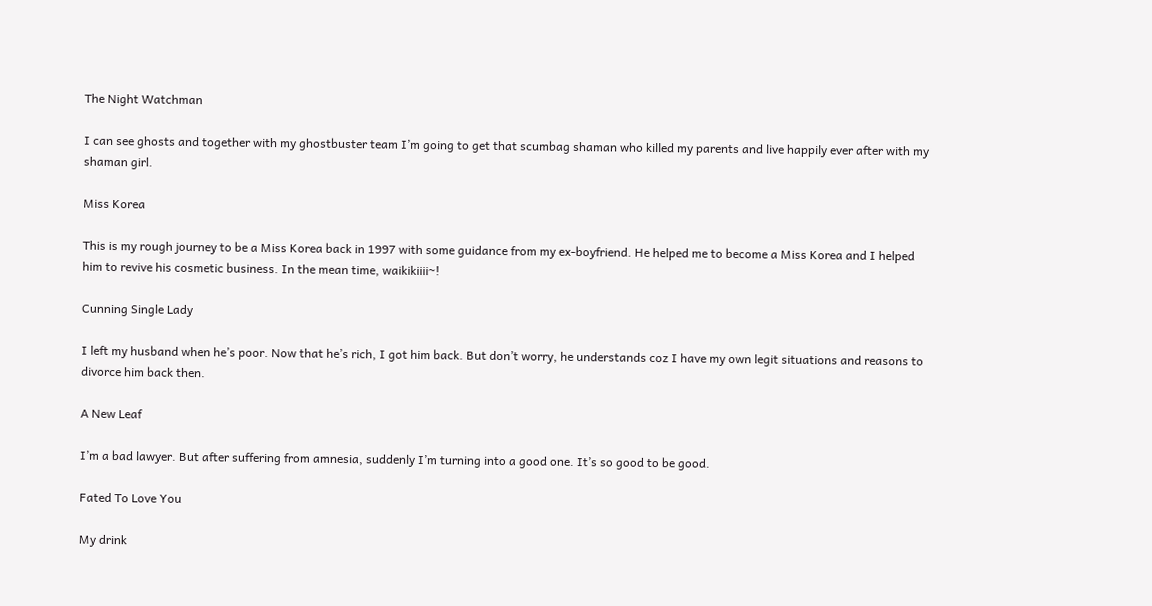The Night Watchman

I can see ghosts and together with my ghostbuster team I’m going to get that scumbag shaman who killed my parents and live happily ever after with my shaman girl.

Miss Korea

This is my rough journey to be a Miss Korea back in 1997 with some guidance from my ex-boyfriend. He helped me to become a Miss Korea and I helped him to revive his cosmetic business. In the mean time, waikikiiii~!

Cunning Single Lady

I left my husband when he’s poor. Now that he’s rich, I got him back. But don’t worry, he understands coz I have my own legit situations and reasons to divorce him back then.

A New Leaf

I’m a bad lawyer. But after suffering from amnesia, suddenly I’m turning into a good one. It’s so good to be good.

Fated To Love You

My drink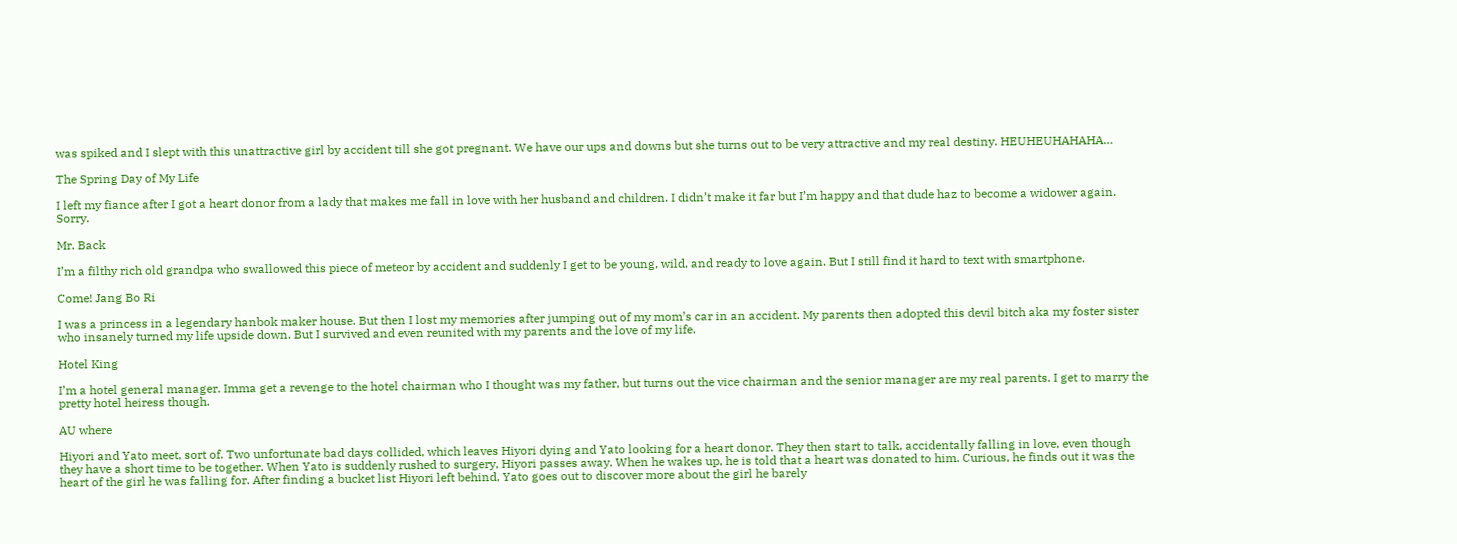was spiked and I slept with this unattractive girl by accident till she got pregnant. We have our ups and downs but she turns out to be very attractive and my real destiny. HEUHEUHAHAHA…

The Spring Day of My Life

I left my fiance after I got a heart donor from a lady that makes me fall in love with her husband and children. I didn’t make it far but I’m happy and that dude haz to become a widower again. Sorry.

Mr. Back

I’m a filthy rich old grandpa who swallowed this piece of meteor by accident and suddenly I get to be young, wild, and ready to love again. But I still find it hard to text with smartphone.

Come! Jang Bo Ri

I was a princess in a legendary hanbok maker house. But then I lost my memories after jumping out of my mom’s car in an accident. My parents then adopted this devil bitch aka my foster sister who insanely turned my life upside down. But I survived and even reunited with my parents and the love of my life.

Hotel King

I’m a hotel general manager. Imma get a revenge to the hotel chairman who I thought was my father, but turns out the vice chairman and the senior manager are my real parents. I get to marry the pretty hotel heiress though.

AU where

Hiyori and Yato meet, sort of. Two unfortunate bad days collided, which leaves Hiyori dying and Yato looking for a heart donor. They then start to talk, accidentally falling in love, even though they have a short time to be together. When Yato is suddenly rushed to surgery, Hiyori passes away. When he wakes up, he is told that a heart was donated to him. Curious, he finds out it was the heart of the girl he was falling for. After finding a bucket list Hiyori left behind, Yato goes out to discover more about the girl he barely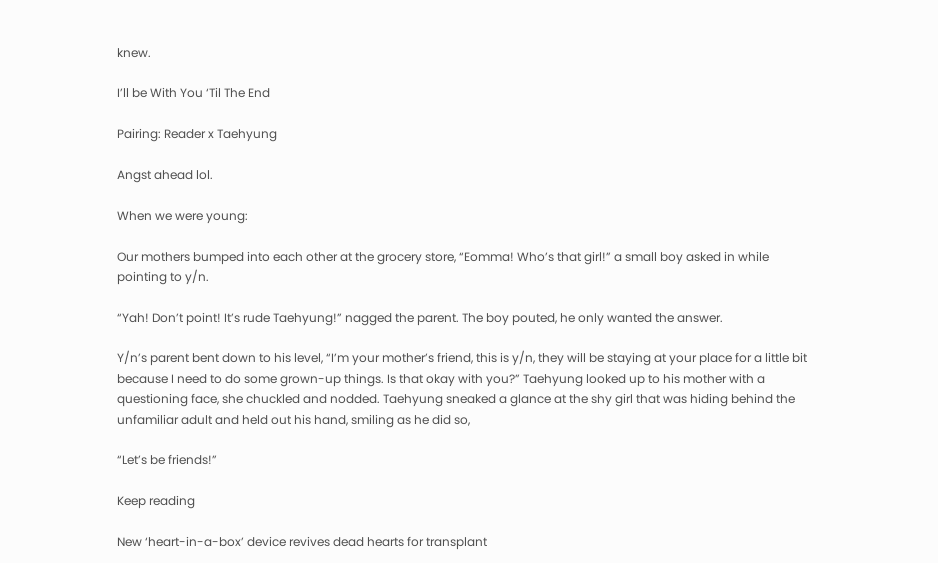knew.

I’ll be With You ‘Til The End

Pairing: Reader x Taehyung

Angst ahead lol.

When we were young:

Our mothers bumped into each other at the grocery store, “Eomma! Who’s that girl!” a small boy asked in while pointing to y/n.

“Yah! Don’t point! It’s rude Taehyung!” nagged the parent. The boy pouted, he only wanted the answer.

Y/n’s parent bent down to his level, “I’m your mother’s friend, this is y/n, they will be staying at your place for a little bit because I need to do some grown-up things. Is that okay with you?” Taehyung looked up to his mother with a questioning face, she chuckled and nodded. Taehyung sneaked a glance at the shy girl that was hiding behind the unfamiliar adult and held out his hand, smiling as he did so,

“Let’s be friends!”

Keep reading

New ‘heart-in-a-box’ device revives dead hearts for transplant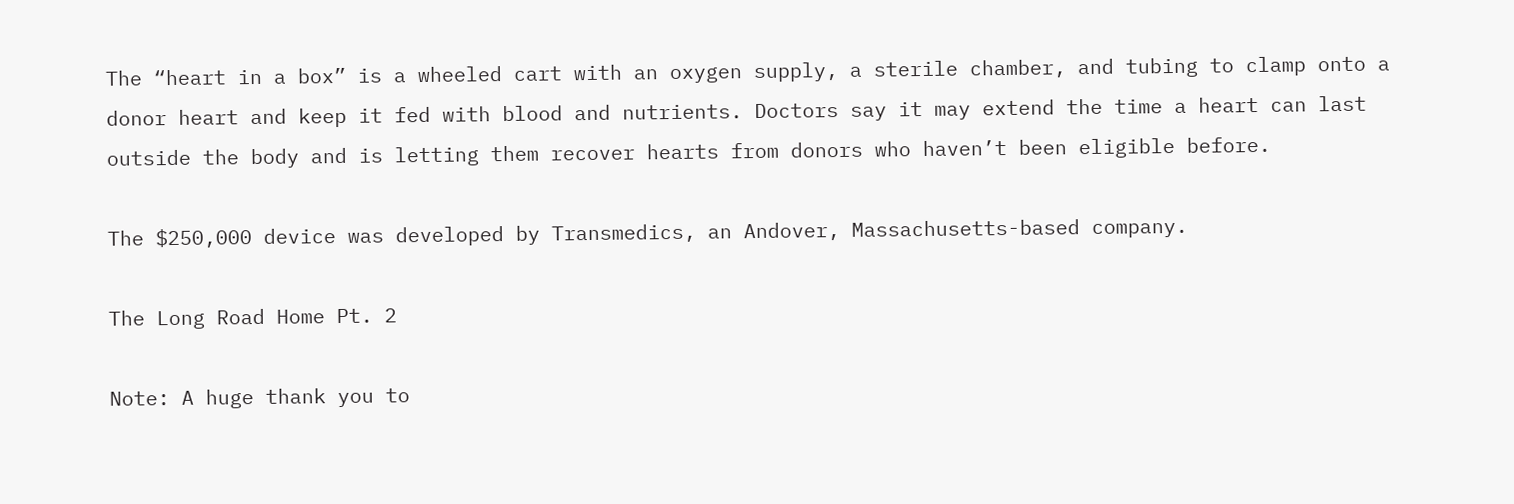The “heart in a box” is a wheeled cart with an oxygen supply, a sterile chamber, and tubing to clamp onto a donor heart and keep it fed with blood and nutrients. Doctors say it may extend the time a heart can last outside the body and is letting them recover hearts from donors who haven’t been eligible before.

The $250,000 device was developed by Transmedics, an Andover, Massachusetts-based company.

The Long Road Home Pt. 2

Note: A huge thank you to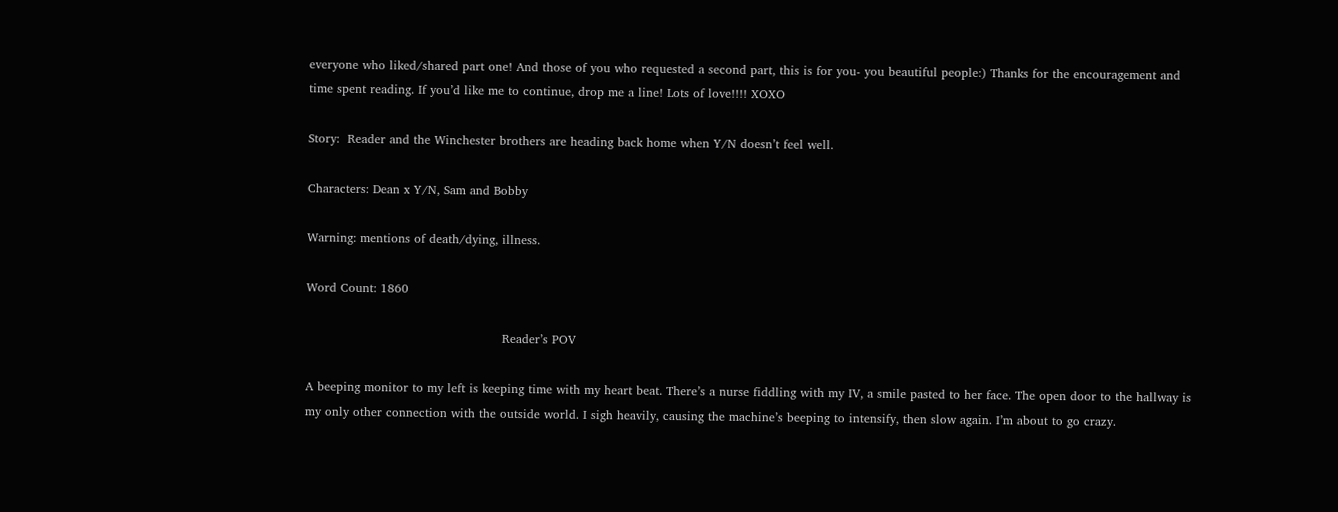everyone who liked/shared part one! And those of you who requested a second part, this is for you- you beautiful people:) Thanks for the encouragement and time spent reading. If you’d like me to continue, drop me a line! Lots of love!!!! XOXO

Story:  Reader and the Winchester brothers are heading back home when Y/N doesn’t feel well.

Characters: Dean x Y/N, Sam and Bobby

Warning: mentions of death/dying, illness.

Word Count: 1860

                                                 Reader’s POV

A beeping monitor to my left is keeping time with my heart beat. There’s a nurse fiddling with my IV, a smile pasted to her face. The open door to the hallway is my only other connection with the outside world. I sigh heavily, causing the machine’s beeping to intensify, then slow again. I’m about to go crazy.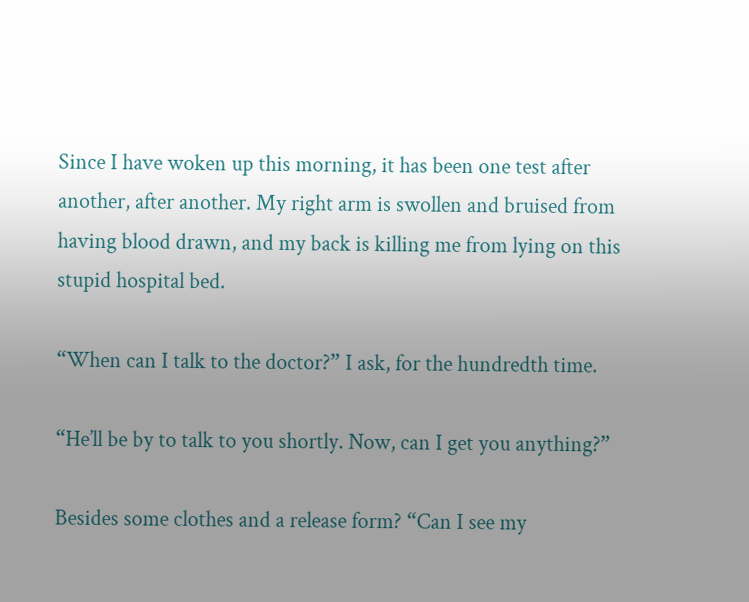Since I have woken up this morning, it has been one test after another, after another. My right arm is swollen and bruised from having blood drawn, and my back is killing me from lying on this stupid hospital bed.

“When can I talk to the doctor?” I ask, for the hundredth time.

“He’ll be by to talk to you shortly. Now, can I get you anything?”

Besides some clothes and a release form? “Can I see my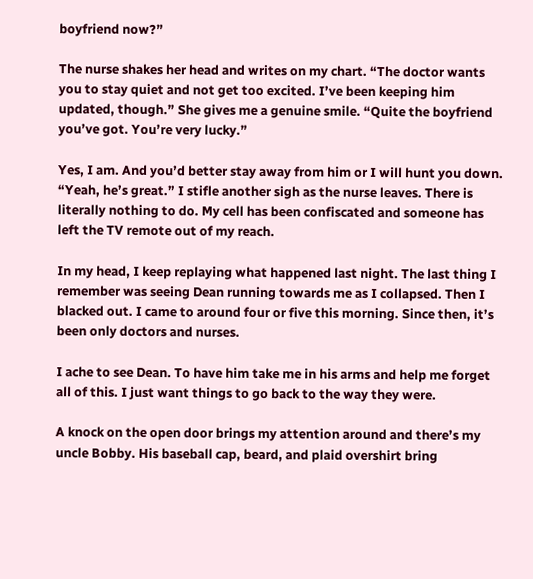boyfriend now?”

The nurse shakes her head and writes on my chart. “The doctor wants you to stay quiet and not get too excited. I’ve been keeping him updated, though.” She gives me a genuine smile. “Quite the boyfriend you’ve got. You’re very lucky.”

Yes, I am. And you’d better stay away from him or I will hunt you down. “Yeah, he’s great.” I stifle another sigh as the nurse leaves. There is literally nothing to do. My cell has been confiscated and someone has left the TV remote out of my reach.

In my head, I keep replaying what happened last night. The last thing I remember was seeing Dean running towards me as I collapsed. Then I blacked out. I came to around four or five this morning. Since then, it’s been only doctors and nurses.

I ache to see Dean. To have him take me in his arms and help me forget all of this. I just want things to go back to the way they were.

A knock on the open door brings my attention around and there’s my uncle Bobby. His baseball cap, beard, and plaid overshirt bring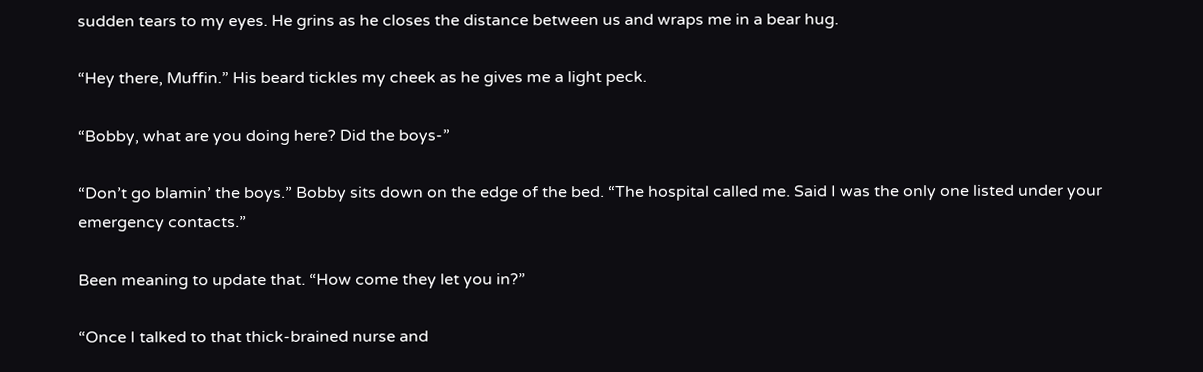sudden tears to my eyes. He grins as he closes the distance between us and wraps me in a bear hug.

“Hey there, Muffin.” His beard tickles my cheek as he gives me a light peck.

“Bobby, what are you doing here? Did the boys-”

“Don’t go blamin’ the boys.” Bobby sits down on the edge of the bed. “The hospital called me. Said I was the only one listed under your emergency contacts.”

Been meaning to update that. “How come they let you in?”

“Once I talked to that thick-brained nurse and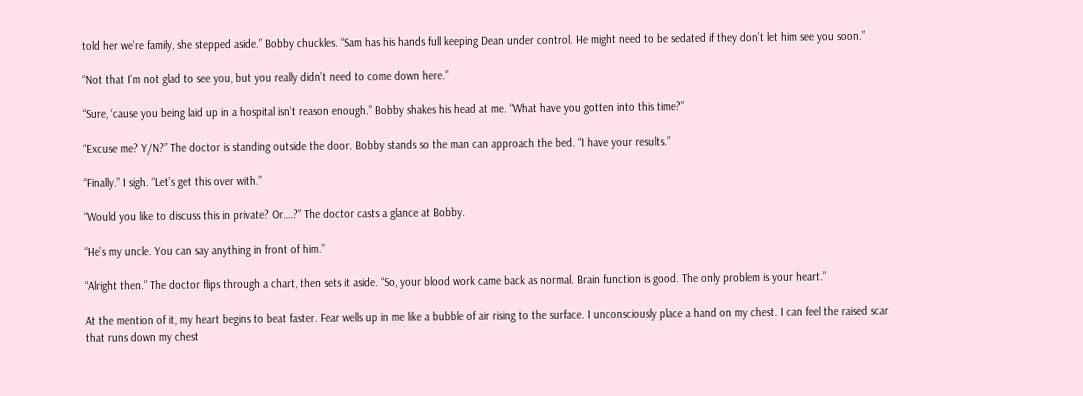told her we’re family, she stepped aside.” Bobby chuckles. “Sam has his hands full keeping Dean under control. He might need to be sedated if they don’t let him see you soon.”

“Not that I’m not glad to see you, but you really didn’t need to come down here.”

“Sure, ‘cause you being laid up in a hospital isn’t reason enough.” Bobby shakes his head at me. “What have you gotten into this time?”

“Excuse me? Y/N?” The doctor is standing outside the door. Bobby stands so the man can approach the bed. “I have your results.”

“Finally.” I sigh. “Let’s get this over with.”

“Would you like to discuss this in private? Or….?” The doctor casts a glance at Bobby.

“He’s my uncle. You can say anything in front of him.”

“Alright then.” The doctor flips through a chart, then sets it aside. “So, your blood work came back as normal. Brain function is good. The only problem is your heart.”

At the mention of it, my heart begins to beat faster. Fear wells up in me like a bubble of air rising to the surface. I unconsciously place a hand on my chest. I can feel the raised scar that runs down my chest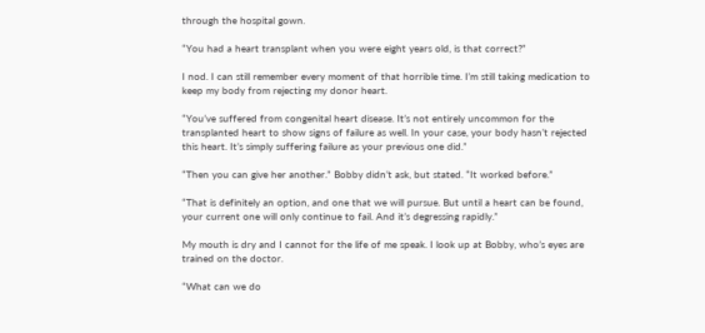through the hospital gown.

“You had a heart transplant when you were eight years old, is that correct?”

I nod. I can still remember every moment of that horrible time. I’m still taking medication to keep my body from rejecting my donor heart.

“You’ve suffered from congenital heart disease. It’s not entirely uncommon for the transplanted heart to show signs of failure as well. In your case, your body hasn’t rejected this heart. It’s simply suffering failure as your previous one did.”

“Then you can give her another.” Bobby didn’t ask, but stated. “It worked before.”

“That is definitely an option, and one that we will pursue. But until a heart can be found, your current one will only continue to fail. And it’s degressing rapidly.”

My mouth is dry and I cannot for the life of me speak. I look up at Bobby, who’s eyes are trained on the doctor.

“What can we do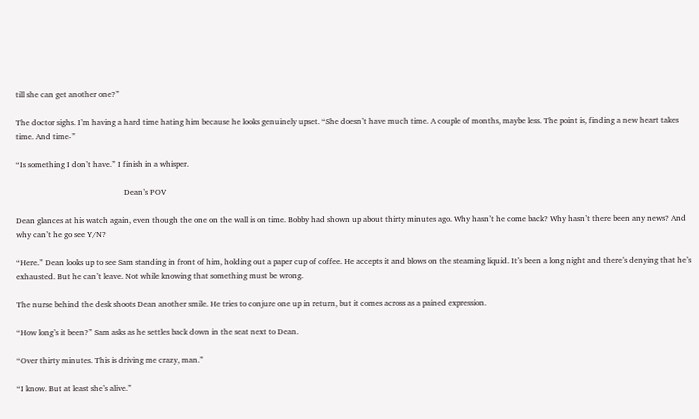till she can get another one?”

The doctor sighs. I’m having a hard time hating him because he looks genuinely upset. “She doesn’t have much time. A couple of months, maybe less. The point is, finding a new heart takes time. And time-”

“Is something I don’t have.” I finish in a whisper.

                                                      Dean’s POV

Dean glances at his watch again, even though the one on the wall is on time. Bobby had shown up about thirty minutes ago. Why hasn’t he come back? Why hasn’t there been any news? And why can’t he go see Y/N?

“Here.” Dean looks up to see Sam standing in front of him, holding out a paper cup of coffee. He accepts it and blows on the steaming liquid. It’s been a long night and there’s denying that he’s exhausted. But he can’t leave. Not while knowing that something must be wrong.

The nurse behind the desk shoots Dean another smile. He tries to conjure one up in return, but it comes across as a pained expression.

“How long’s it been?” Sam asks as he settles back down in the seat next to Dean.

“Over thirty minutes. This is driving me crazy, man.”

“I know. But at least she’s alive.”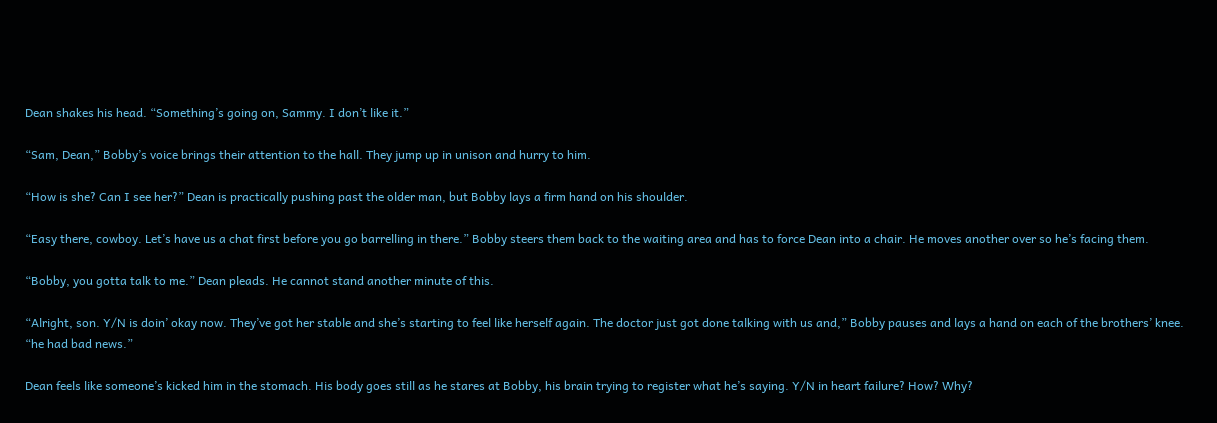Dean shakes his head. “Something’s going on, Sammy. I don’t like it.”

“Sam, Dean,” Bobby’s voice brings their attention to the hall. They jump up in unison and hurry to him.

“How is she? Can I see her?” Dean is practically pushing past the older man, but Bobby lays a firm hand on his shoulder.

“Easy there, cowboy. Let’s have us a chat first before you go barrelling in there.” Bobby steers them back to the waiting area and has to force Dean into a chair. He moves another over so he’s facing them.

“Bobby, you gotta talk to me.” Dean pleads. He cannot stand another minute of this.

“Alright, son. Y/N is doin’ okay now. They’ve got her stable and she’s starting to feel like herself again. The doctor just got done talking with us and,” Bobby pauses and lays a hand on each of the brothers’ knee. “he had bad news.”

Dean feels like someone’s kicked him in the stomach. His body goes still as he stares at Bobby, his brain trying to register what he’s saying. Y/N in heart failure? How? Why?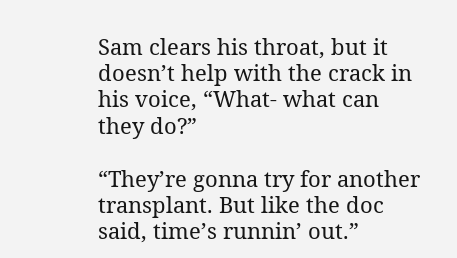Sam clears his throat, but it doesn’t help with the crack in his voice, “What- what can they do?”

“They’re gonna try for another transplant. But like the doc said, time’s runnin’ out.”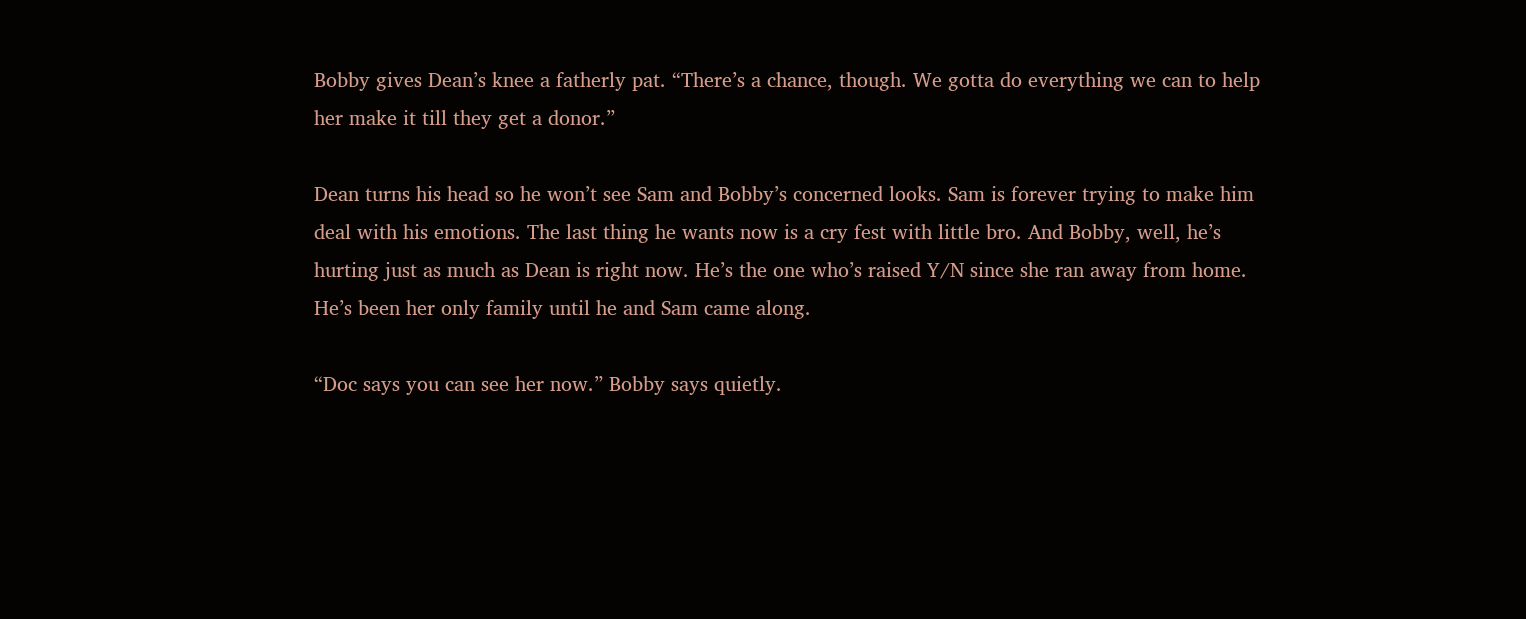Bobby gives Dean’s knee a fatherly pat. “There’s a chance, though. We gotta do everything we can to help her make it till they get a donor.”

Dean turns his head so he won’t see Sam and Bobby’s concerned looks. Sam is forever trying to make him deal with his emotions. The last thing he wants now is a cry fest with little bro. And Bobby, well, he’s hurting just as much as Dean is right now. He’s the one who’s raised Y/N since she ran away from home. He’s been her only family until he and Sam came along.

“Doc says you can see her now.” Bobby says quietly.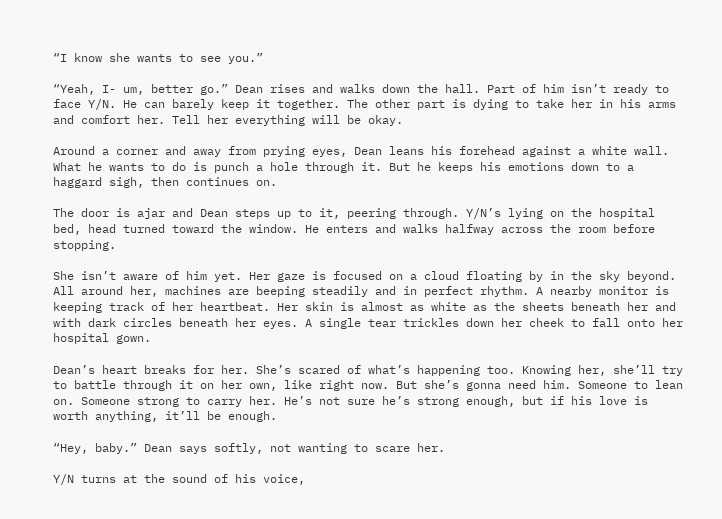“I know she wants to see you.”

“Yeah, I- um, better go.” Dean rises and walks down the hall. Part of him isn’t ready to face Y/N. He can barely keep it together. The other part is dying to take her in his arms and comfort her. Tell her everything will be okay.

Around a corner and away from prying eyes, Dean leans his forehead against a white wall. What he wants to do is punch a hole through it. But he keeps his emotions down to a haggard sigh, then continues on.

The door is ajar and Dean steps up to it, peering through. Y/N’s lying on the hospital bed, head turned toward the window. He enters and walks halfway across the room before stopping.

She isn’t aware of him yet. Her gaze is focused on a cloud floating by in the sky beyond. All around her, machines are beeping steadily and in perfect rhythm. A nearby monitor is keeping track of her heartbeat. Her skin is almost as white as the sheets beneath her and with dark circles beneath her eyes. A single tear trickles down her cheek to fall onto her hospital gown.

Dean’s heart breaks for her. She’s scared of what’s happening too. Knowing her, she’ll try to battle through it on her own, like right now. But she’s gonna need him. Someone to lean on. Someone strong to carry her. He’s not sure he’s strong enough, but if his love is worth anything, it’ll be enough.

“Hey, baby.” Dean says softly, not wanting to scare her.

Y/N turns at the sound of his voice,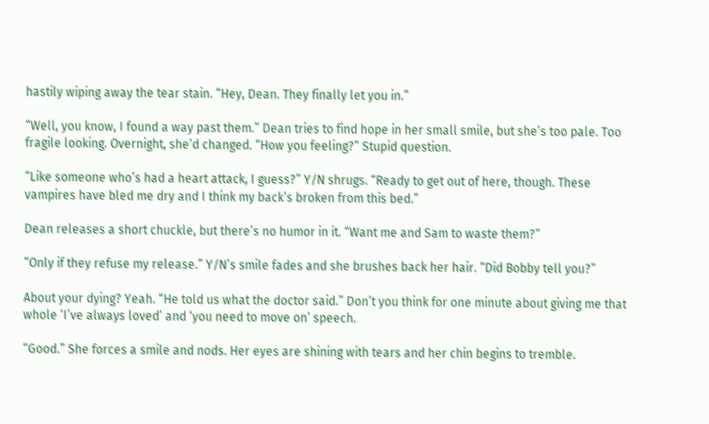hastily wiping away the tear stain. “Hey, Dean. They finally let you in.”

“Well, you know, I found a way past them.” Dean tries to find hope in her small smile, but she’s too pale. Too fragile looking. Overnight, she’d changed. “How you feeling?” Stupid question.

“Like someone who’s had a heart attack, I guess?” Y/N shrugs. “Ready to get out of here, though. These vampires have bled me dry and I think my back’s broken from this bed.”

Dean releases a short chuckle, but there’s no humor in it. “Want me and Sam to waste them?”

“Only if they refuse my release.” Y/N’s smile fades and she brushes back her hair. “Did Bobby tell you?”

About your dying? Yeah. “He told us what the doctor said.” Don’t you think for one minute about giving me that whole ‘I’ve always loved’ and ‘you need to move on’ speech.

“Good.” She forces a smile and nods. Her eyes are shining with tears and her chin begins to tremble.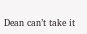Dean can’t take it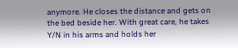anymore. He closes the distance and gets on the bed beside her. With great care, he takes Y/N in his arms and holds her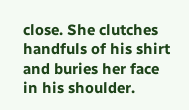close. She clutches handfuls of his shirt and buries her face in his shoulder.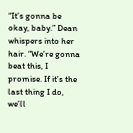“It’s gonna be okay, baby.” Dean whispers into her hair. “We’re gonna beat this, I promise. If it’s the last thing I do, we’ll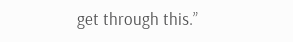get through this.”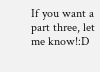If you want a part three, let me know!:D